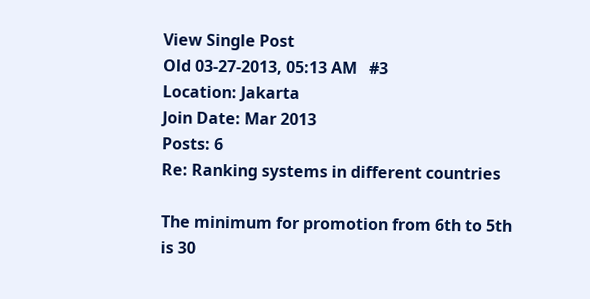View Single Post
Old 03-27-2013, 05:13 AM   #3
Location: Jakarta
Join Date: Mar 2013
Posts: 6
Re: Ranking systems in different countries

The minimum for promotion from 6th to 5th is 30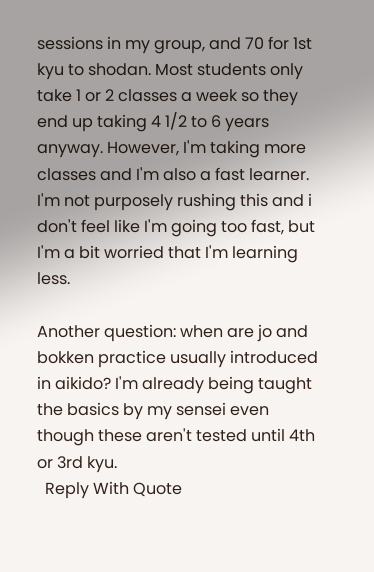sessions in my group, and 70 for 1st kyu to shodan. Most students only take 1 or 2 classes a week so they end up taking 4 1/2 to 6 years anyway. However, I'm taking more classes and I'm also a fast learner. I'm not purposely rushing this and i don't feel like I'm going too fast, but I'm a bit worried that I'm learning less.

Another question: when are jo and bokken practice usually introduced in aikido? I'm already being taught the basics by my sensei even though these aren't tested until 4th or 3rd kyu.
  Reply With Quote